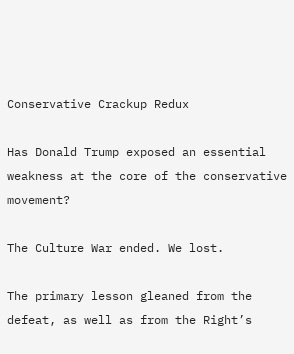Conservative Crackup Redux

Has Donald Trump exposed an essential weakness at the core of the conservative movement?

The Culture War ended. We lost.

The primary lesson gleaned from the defeat, as well as from the Right’s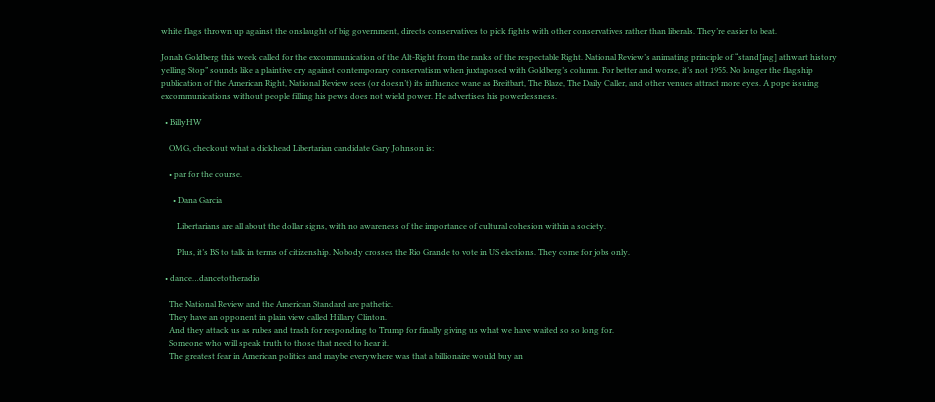white flags thrown up against the onslaught of big government, directs conservatives to pick fights with other conservatives rather than liberals. They’re easier to beat.

Jonah Goldberg this week called for the excommunication of the Alt-Right from the ranks of the respectable Right. National Review’s animating principle of “stand[ing] athwart history yelling Stop” sounds like a plaintive cry against contemporary conservatism when juxtaposed with Goldberg’s column. For better and worse, it’s not 1955. No longer the flagship publication of the American Right, National Review sees (or doesn’t) its influence wane as Breitbart, The Blaze, The Daily Caller, and other venues attract more eyes. A pope issuing excommunications without people filling his pews does not wield power. He advertises his powerlessness.

  • BillyHW

    OMG, checkout what a dickhead Libertarian candidate Gary Johnson is:

    • par for the course.

      • Dana Garcia

        Libertarians are all about the dollar signs, with no awareness of the importance of cultural cohesion within a society.

        Plus, it’s BS to talk in terms of citizenship. Nobody crosses the Rio Grande to vote in US elections. They come for jobs only.

  • dance…dancetotheradio

    The National Review and the American Standard are pathetic.
    They have an opponent in plain view called Hillary Clinton.
    And they attack us as rubes and trash for responding to Trump for finally giving us what we have waited so so long for.
    Someone who will speak truth to those that need to hear it.
    The greatest fear in American politics and maybe everywhere was that a billionaire would buy an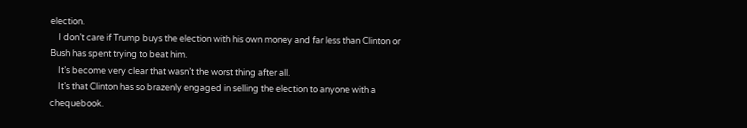election.
    I don’t care if Trump buys the election with his own money and far less than Clinton or Bush has spent trying to beat him.
    It’s become very clear that wasn’t the worst thing after all.
    It’s that Clinton has so brazenly engaged in selling the election to anyone with a chequebook.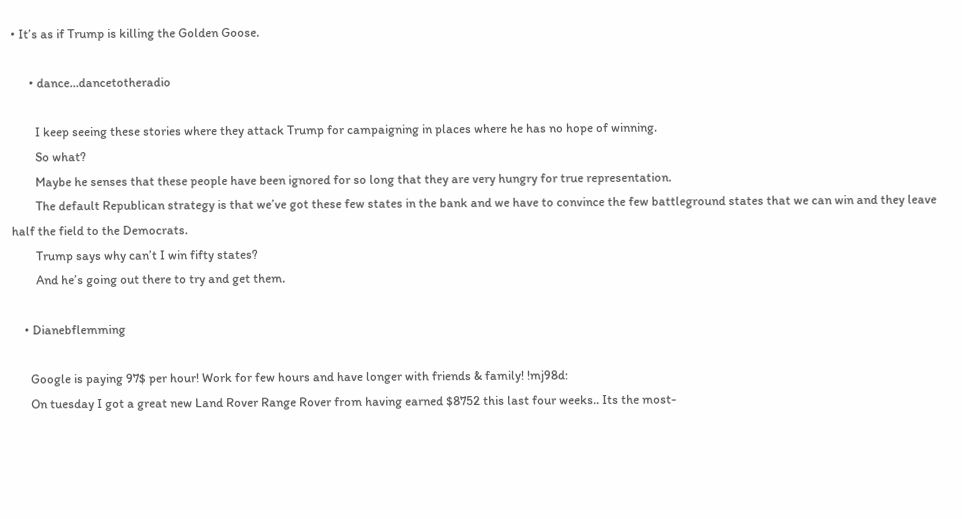• It’s as if Trump is killing the Golden Goose.

      • dance…dancetotheradio

        I keep seeing these stories where they attack Trump for campaigning in places where he has no hope of winning.
        So what?
        Maybe he senses that these people have been ignored for so long that they are very hungry for true representation.
        The default Republican strategy is that we’ve got these few states in the bank and we have to convince the few battleground states that we can win and they leave half the field to the Democrats.
        Trump says why can’t I win fifty states?
        And he’s going out there to try and get them.

    • Dianebflemming

      Google is paying 97$ per hour! Work for few hours and have longer with friends & family! !mj98d:
      On tuesday I got a great new Land Rover Range Rover from having earned $8752 this last four weeks.. Its the most-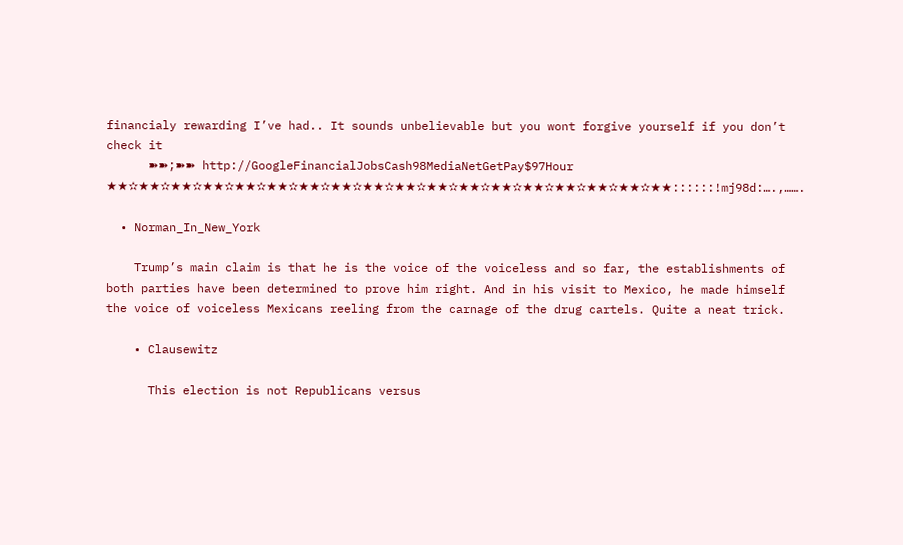financialy rewarding I’ve had.. It sounds unbelievable but you wont forgive yourself if you don’t check it
      ➽➽;➽➽ http://GoogleFinancialJobsCash98MediaNetGetPay$97Hour ★★✫★★✫★★✫★★✫★★✫★★✫★★✫★★✫★★✫★★✫★★✫★★✫★★✫★★✫★★✫★★✫★★✫★★::::::!mj98d:….,…….

  • Norman_In_New_York

    Trump’s main claim is that he is the voice of the voiceless and so far, the establishments of both parties have been determined to prove him right. And in his visit to Mexico, he made himself the voice of voiceless Mexicans reeling from the carnage of the drug cartels. Quite a neat trick.

    • Clausewitz

      This election is not Republicans versus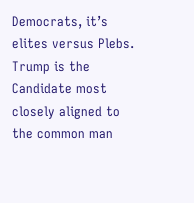Democrats, it’s elites versus Plebs. Trump is the Candidate most closely aligned to the common man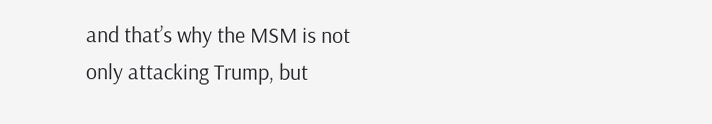and that’s why the MSM is not only attacking Trump, but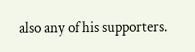also any of his supporters.